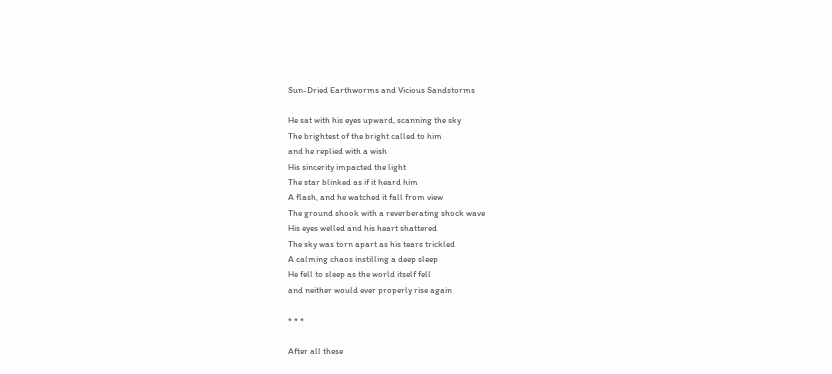Sun-Dried Earthworms and Vicious Sandstorms

He sat with his eyes upward, scanning the sky
The brightest of the bright called to him
and he replied with a wish
His sincerity impacted the light
The star blinked as if it heard him
A flash, and he watched it fall from view
The ground shook with a reverberating shock wave
His eyes welled and his heart shattered
The sky was torn apart as his tears trickled
A calming chaos instilling a deep sleep
He fell to sleep as the world itself fell
and neither would ever properly rise again

* * *

After all these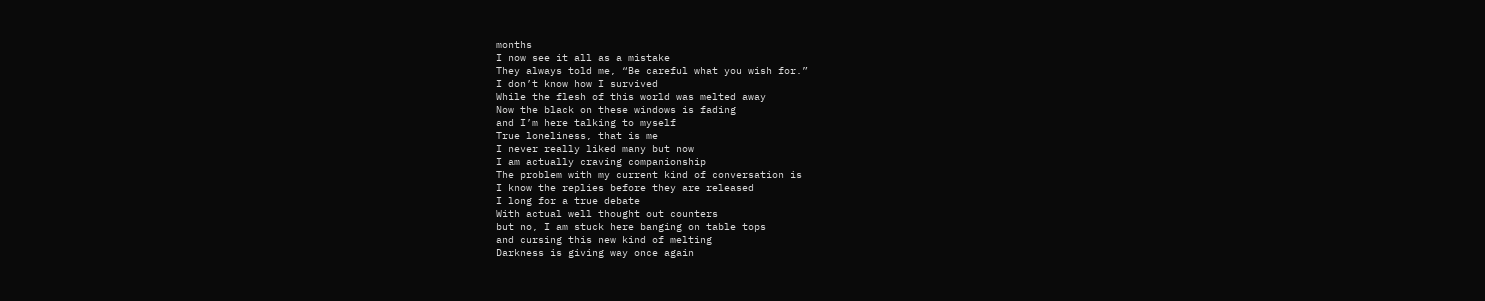months
I now see it all as a mistake
They always told me, “Be careful what you wish for.”
I don’t know how I survived
While the flesh of this world was melted away
Now the black on these windows is fading
and I’m here talking to myself
True loneliness, that is me
I never really liked many but now
I am actually craving companionship
The problem with my current kind of conversation is
I know the replies before they are released
I long for a true debate
With actual well thought out counters
but no, I am stuck here banging on table tops
and cursing this new kind of melting
Darkness is giving way once again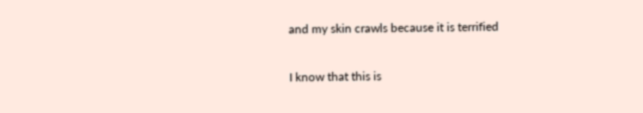and my skin crawls because it is terrified

I know that this is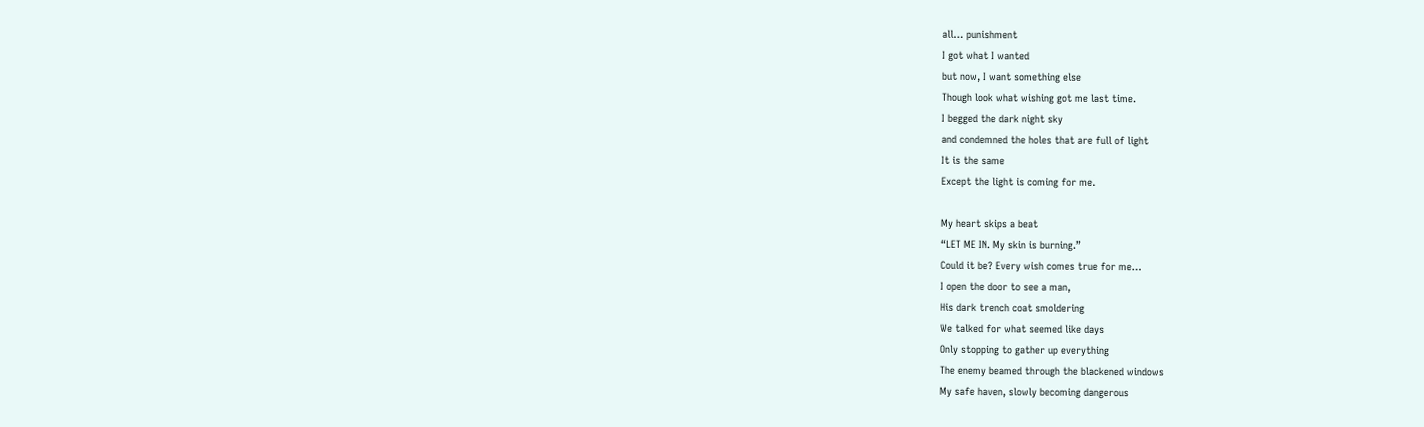all… punishment
I got what I wanted
but now, I want something else
Though look what wishing got me last time.
I begged the dark night sky
and condemned the holes that are full of light
It is the same
Except the light is coming for me.

My heart skips a beat
“LET ME IN. My skin is burning.”
Could it be? Every wish comes true for me…
I open the door to see a man,
His dark trench coat smoldering
We talked for what seemed like days
Only stopping to gather up everything
The enemy beamed through the blackened windows
My safe haven, slowly becoming dangerous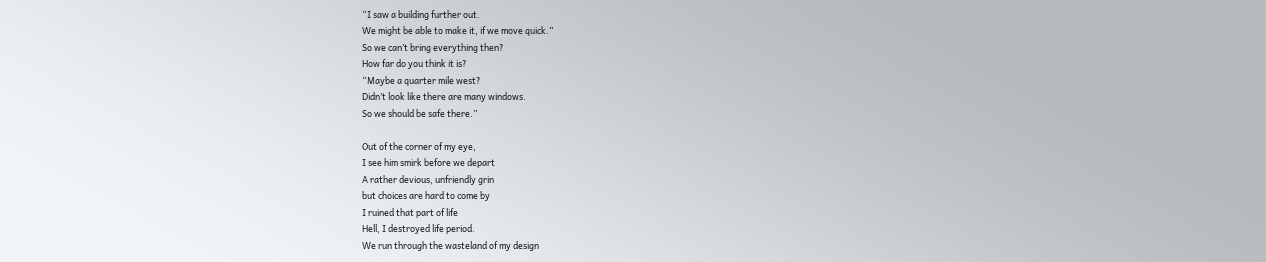“I saw a building further out.
We might be able to make it, if we move quick.”
So we can’t bring everything then?
How far do you think it is?
“Maybe a quarter mile west?
Didn’t look like there are many windows.
So we should be safe there.”

Out of the corner of my eye,
I see him smirk before we depart
A rather devious, unfriendly grin
but choices are hard to come by
I ruined that part of life
Hell, I destroyed life period.
We run through the wasteland of my design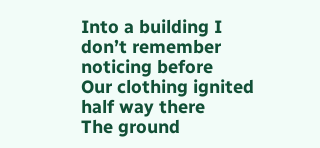Into a building I don’t remember noticing before
Our clothing ignited half way there
The ground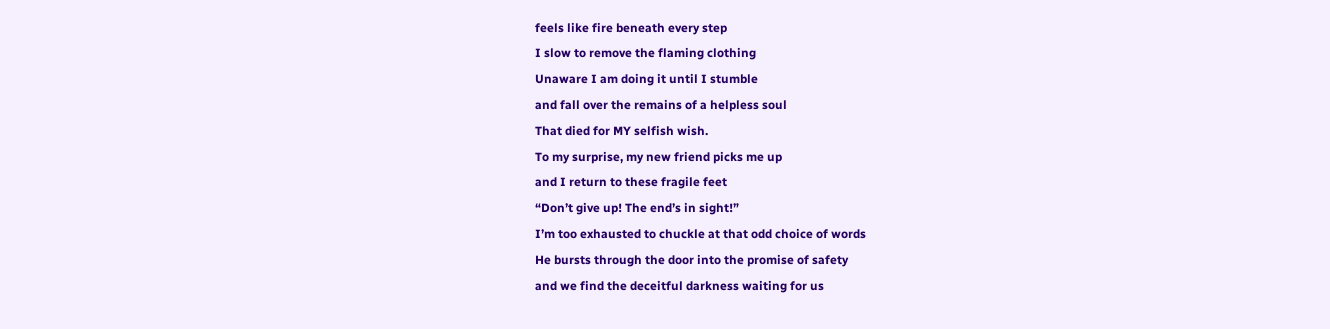feels like fire beneath every step
I slow to remove the flaming clothing
Unaware I am doing it until I stumble
and fall over the remains of a helpless soul
That died for MY selfish wish.
To my surprise, my new friend picks me up
and I return to these fragile feet
“Don’t give up! The end’s in sight!”
I’m too exhausted to chuckle at that odd choice of words
He bursts through the door into the promise of safety
and we find the deceitful darkness waiting for us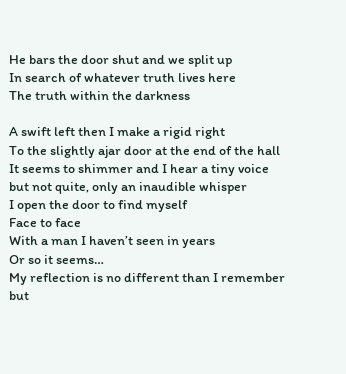He bars the door shut and we split up
In search of whatever truth lives here
The truth within the darkness

A swift left then I make a rigid right
To the slightly ajar door at the end of the hall
It seems to shimmer and I hear a tiny voice
but not quite, only an inaudible whisper
I open the door to find myself
Face to face
With a man I haven’t seen in years
Or so it seems…
My reflection is no different than I remember
but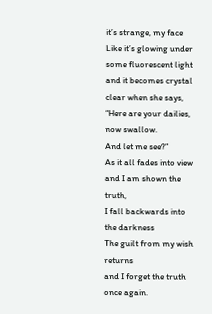it’s strange, my face
Like it’s glowing under some fluorescent light
and it becomes crystal clear when she says,
“Here are your dailies, now swallow.
And let me see?”
As it all fades into view
and I am shown the truth,
I fall backwards into the darkness
The guilt from my wish returns
and I forget the truth once again.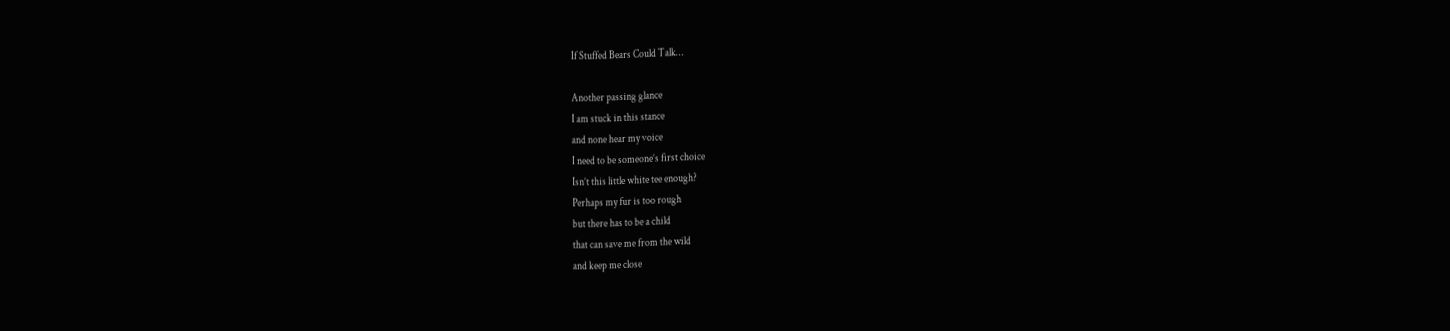If Stuffed Bears Could Talk…

Another passing glance
I am stuck in this stance
and none hear my voice
I need to be someone’s first choice
Isn’t this little white tee enough?
Perhaps my fur is too rough
but there has to be a child
that can save me from the wild
and keep me close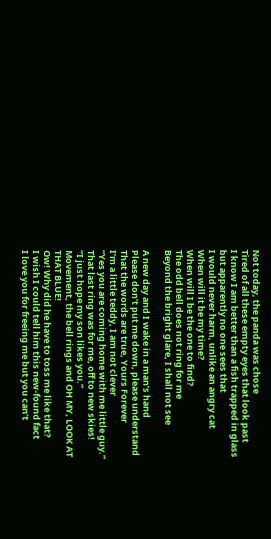Not today, the panda was chose
Tired of all these empty eyes that look past
I know I am better than a fish trapped in glass
but apparently no one sees that
I would never harm, unlike an angry cat
When will it be my time?
When will I be the one to find?
The odd bell does not ring for me
Beyond the bright glare, I shall not see

A new day and I wake in a man’s hand
Please don’t put me down, please understand
That the words are true, Yours Forever
I’m a little teddy, I am not clever
“Yes you are coming home with me little guy.”
That last ring was for me, off to new skies!
“I just hope my son likes you.”
Movement, the bell rings and OH MY, LOOK AT THAT BLUE!
Ow! Why did he have to toss me like that?
I wish I could tell him this new-found fact
I love you for freeing me but you can’t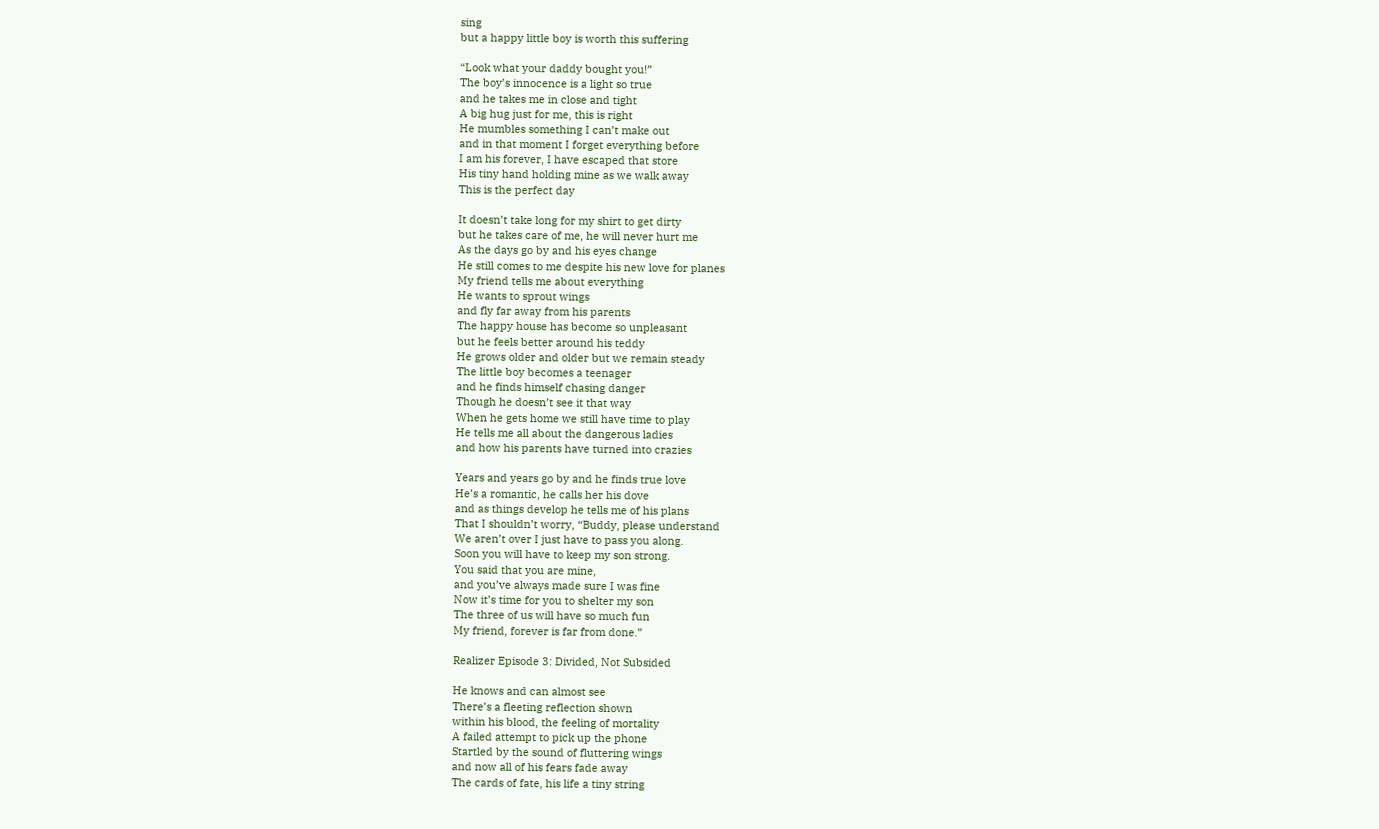sing
but a happy little boy is worth this suffering

“Look what your daddy bought you!”
The boy’s innocence is a light so true
and he takes me in close and tight
A big hug just for me, this is right
He mumbles something I can’t make out
and in that moment I forget everything before
I am his forever, I have escaped that store
His tiny hand holding mine as we walk away
This is the perfect day

It doesn’t take long for my shirt to get dirty
but he takes care of me, he will never hurt me
As the days go by and his eyes change
He still comes to me despite his new love for planes
My friend tells me about everything
He wants to sprout wings
and fly far away from his parents
The happy house has become so unpleasant
but he feels better around his teddy
He grows older and older but we remain steady
The little boy becomes a teenager
and he finds himself chasing danger
Though he doesn’t see it that way
When he gets home we still have time to play
He tells me all about the dangerous ladies
and how his parents have turned into crazies

Years and years go by and he finds true love
He’s a romantic, he calls her his dove
and as things develop he tells me of his plans
That I shouldn’t worry, “Buddy, please understand
We aren’t over I just have to pass you along.
Soon you will have to keep my son strong.
You said that you are mine,
and you’ve always made sure I was fine
Now it’s time for you to shelter my son
The three of us will have so much fun
My friend, forever is far from done.”

Realizer Episode 3: Divided, Not Subsided

He knows and can almost see
There’s a fleeting reflection shown
within his blood, the feeling of mortality
A failed attempt to pick up the phone
Startled by the sound of fluttering wings
and now all of his fears fade away
The cards of fate, his life a tiny string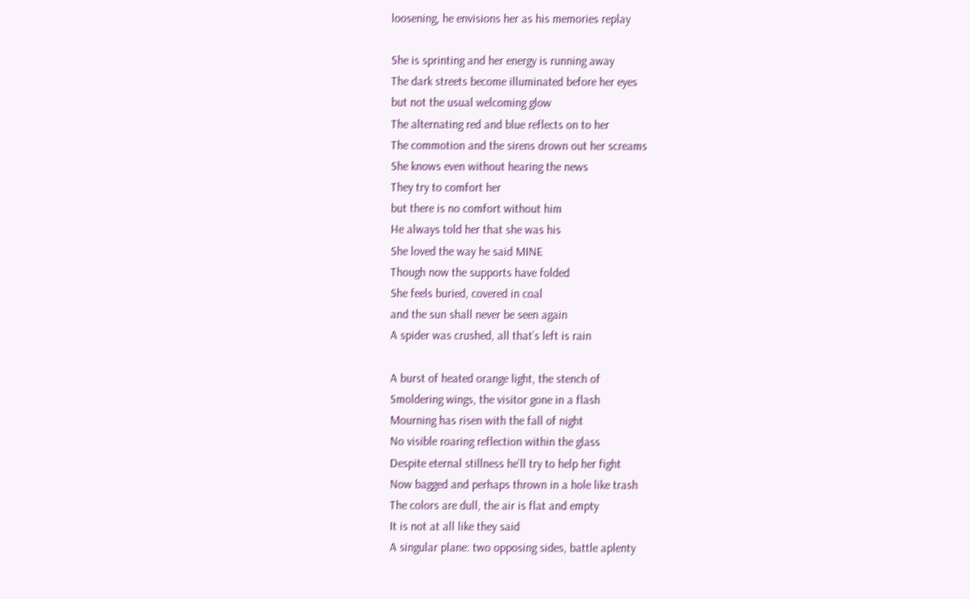loosening, he envisions her as his memories replay

She is sprinting and her energy is running away
The dark streets become illuminated before her eyes
but not the usual welcoming glow
The alternating red and blue reflects on to her
The commotion and the sirens drown out her screams
She knows even without hearing the news
They try to comfort her
but there is no comfort without him
He always told her that she was his
She loved the way he said MINE
Though now the supports have folded
She feels buried, covered in coal
and the sun shall never be seen again
A spider was crushed, all that’s left is rain

A burst of heated orange light, the stench of
Smoldering wings, the visitor gone in a flash
Mourning has risen with the fall of night
No visible roaring reflection within the glass
Despite eternal stillness he’ll try to help her fight
Now bagged and perhaps thrown in a hole like trash
The colors are dull, the air is flat and empty
It is not at all like they said
A singular plane: two opposing sides, battle aplenty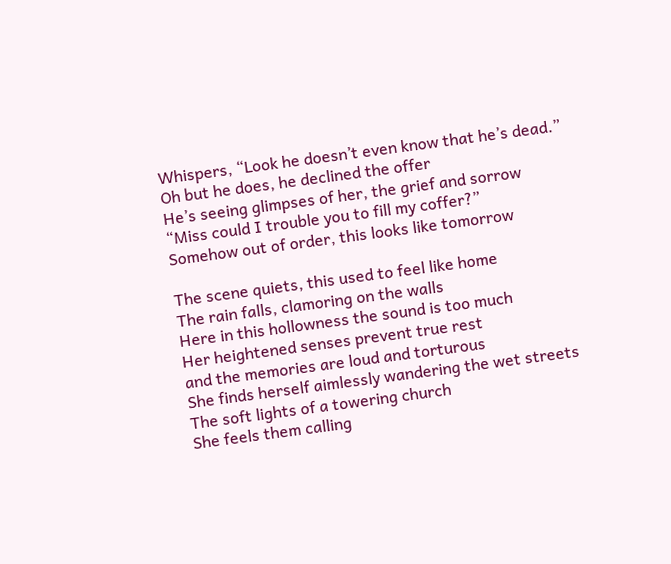Whispers, “Look he doesn’t even know that he’s dead.”
Oh but he does, he declined the offer
He’s seeing glimpses of her, the grief and sorrow
“Miss could I trouble you to fill my coffer?”
Somehow out of order, this looks like tomorrow

The scene quiets, this used to feel like home
The rain falls, clamoring on the walls
Here in this hollowness the sound is too much
Her heightened senses prevent true rest
and the memories are loud and torturous
She finds herself aimlessly wandering the wet streets
The soft lights of a towering church
She feels them calling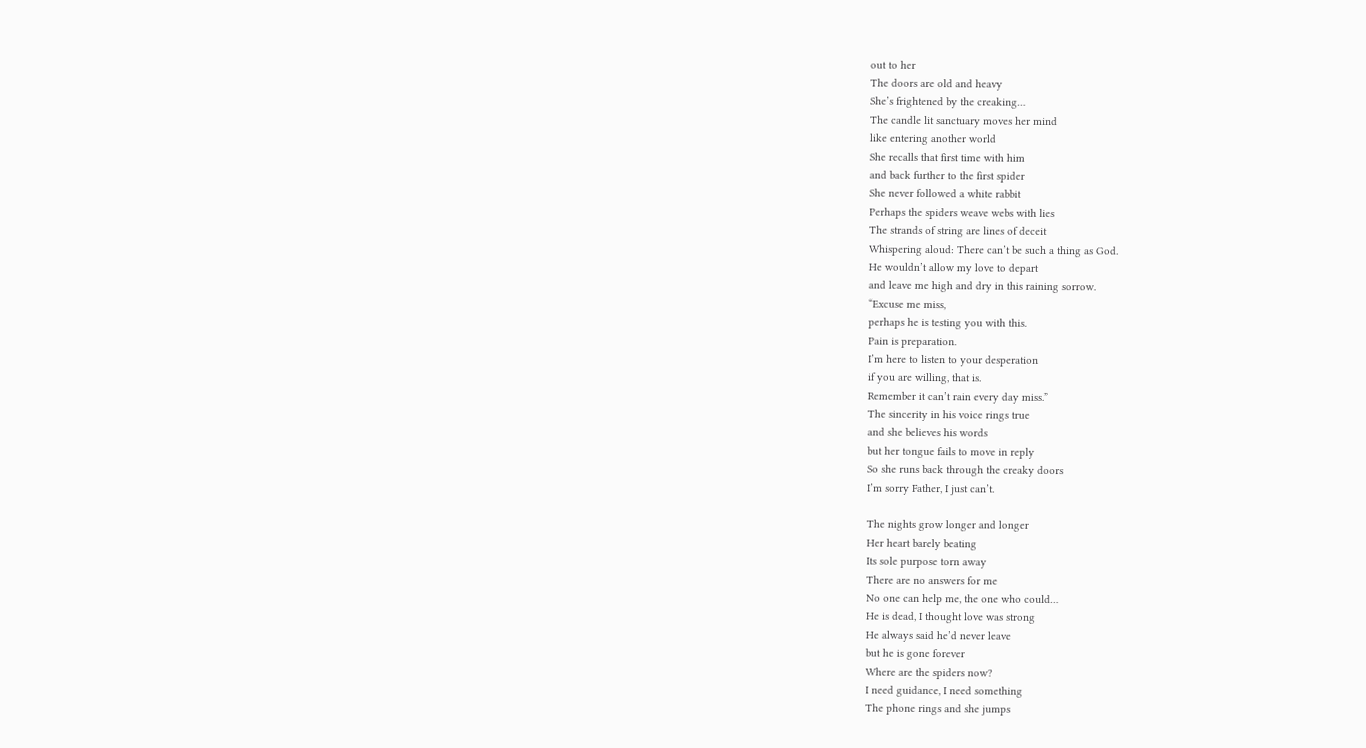out to her
The doors are old and heavy
She’s frightened by the creaking…
The candle lit sanctuary moves her mind
like entering another world
She recalls that first time with him
and back further to the first spider
She never followed a white rabbit
Perhaps the spiders weave webs with lies
The strands of string are lines of deceit
Whispering aloud: There can’t be such a thing as God.
He wouldn’t allow my love to depart
and leave me high and dry in this raining sorrow.
“Excuse me miss,
perhaps he is testing you with this.
Pain is preparation.
I’m here to listen to your desperation
if you are willing, that is.
Remember it can’t rain every day miss.”
The sincerity in his voice rings true
and she believes his words
but her tongue fails to move in reply
So she runs back through the creaky doors
I’m sorry Father, I just can’t.

The nights grow longer and longer
Her heart barely beating
Its sole purpose torn away
There are no answers for me
No one can help me, the one who could…
He is dead, I thought love was strong
He always said he’d never leave
but he is gone forever
Where are the spiders now?
I need guidance, I need something
The phone rings and she jumps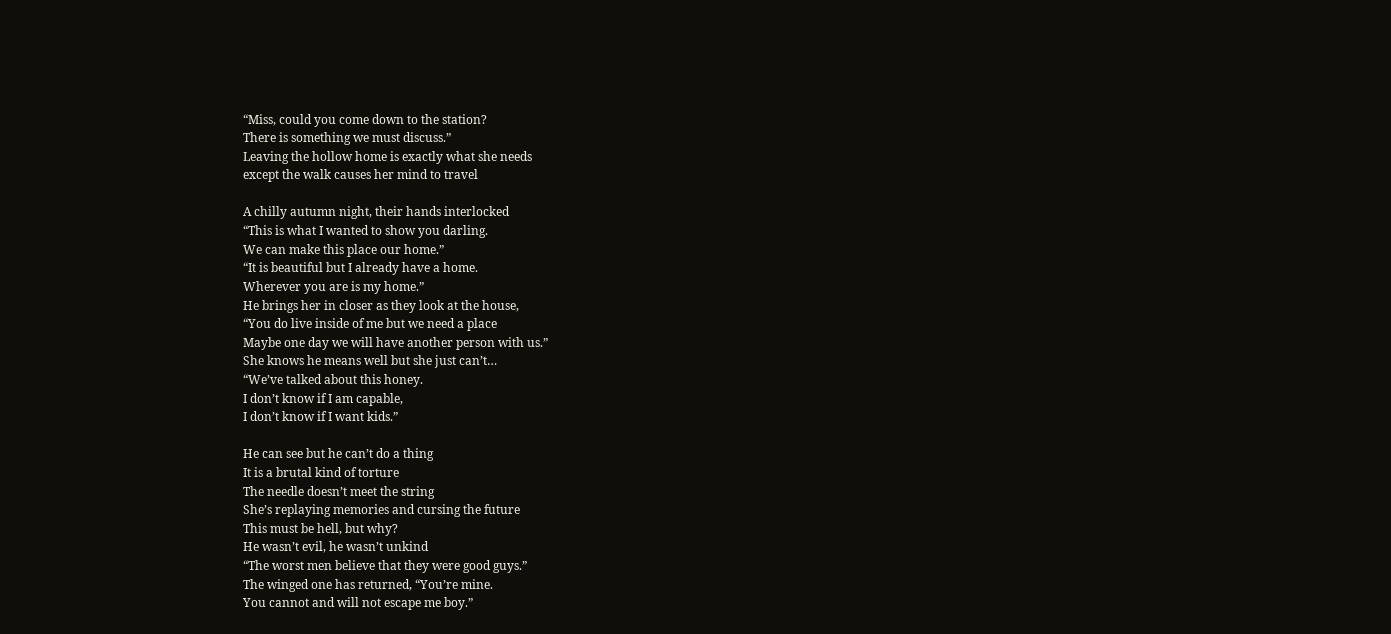“Miss, could you come down to the station?
There is something we must discuss.”
Leaving the hollow home is exactly what she needs
except the walk causes her mind to travel

A chilly autumn night, their hands interlocked
“This is what I wanted to show you darling.
We can make this place our home.”
“It is beautiful but I already have a home.
Wherever you are is my home.”
He brings her in closer as they look at the house,
“You do live inside of me but we need a place
Maybe one day we will have another person with us.”
She knows he means well but she just can’t…
“We’ve talked about this honey.
I don’t know if I am capable,
I don’t know if I want kids.”

He can see but he can’t do a thing
It is a brutal kind of torture
The needle doesn’t meet the string
She’s replaying memories and cursing the future
This must be hell, but why?
He wasn’t evil, he wasn’t unkind
“The worst men believe that they were good guys.”
The winged one has returned, “You’re mine.
You cannot and will not escape me boy.”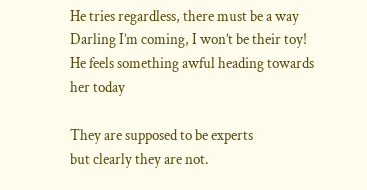He tries regardless, there must be a way
Darling I’m coming, I won’t be their toy!
He feels something awful heading towards her today

They are supposed to be experts
but clearly they are not.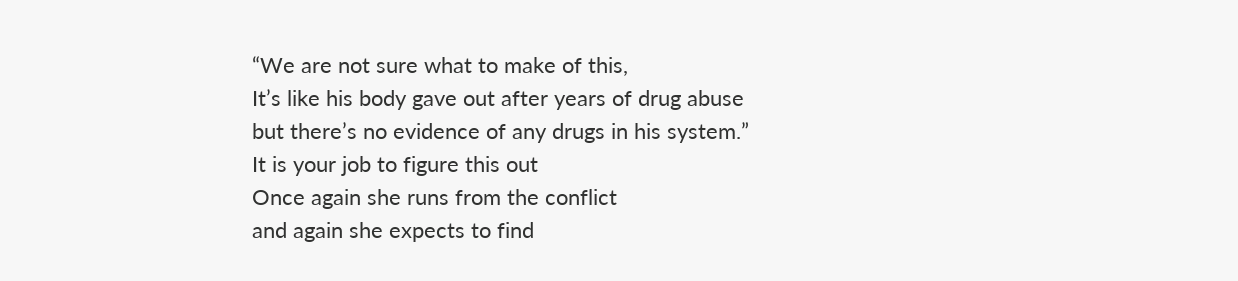“We are not sure what to make of this,
It’s like his body gave out after years of drug abuse
but there’s no evidence of any drugs in his system.”
It is your job to figure this out
Once again she runs from the conflict
and again she expects to find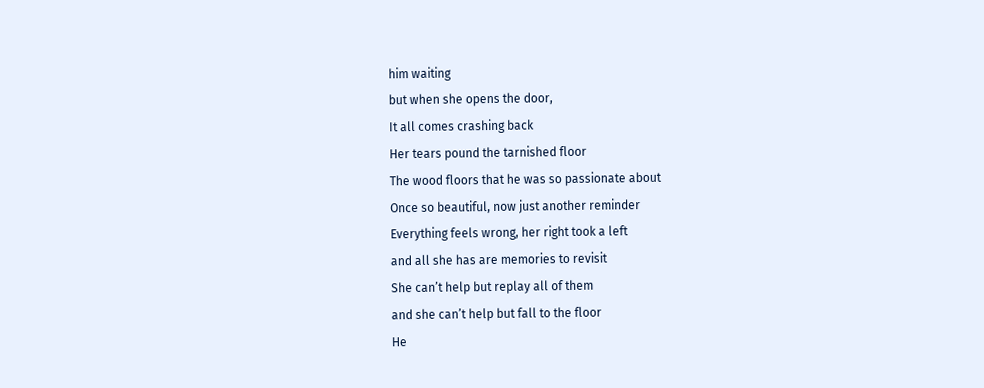him waiting
but when she opens the door,
It all comes crashing back
Her tears pound the tarnished floor
The wood floors that he was so passionate about
Once so beautiful, now just another reminder
Everything feels wrong, her right took a left
and all she has are memories to revisit
She can’t help but replay all of them
and she can’t help but fall to the floor
He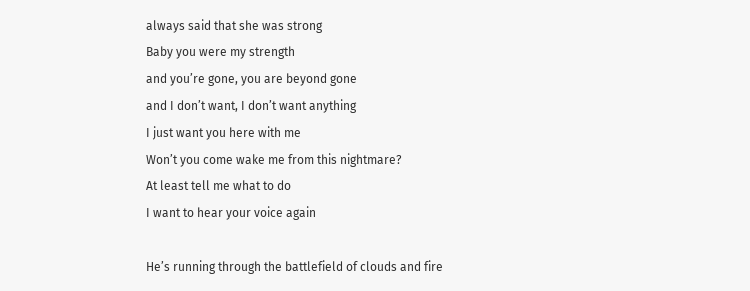always said that she was strong
Baby you were my strength
and you’re gone, you are beyond gone
and I don’t want, I don’t want anything
I just want you here with me
Won’t you come wake me from this nightmare?
At least tell me what to do
I want to hear your voice again

He’s running through the battlefield of clouds and fire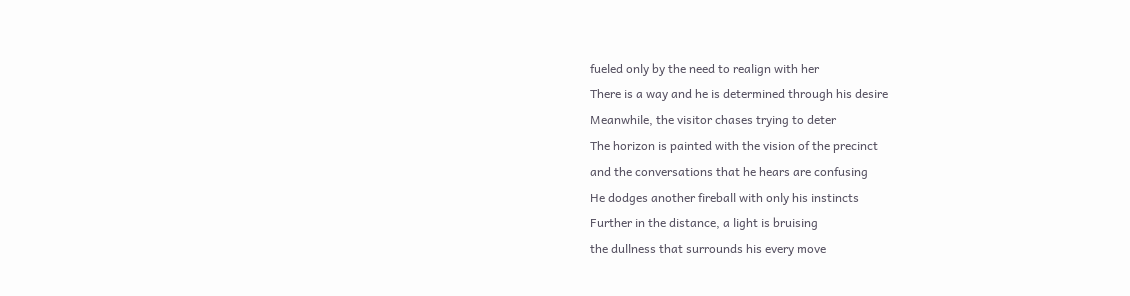fueled only by the need to realign with her
There is a way and he is determined through his desire
Meanwhile, the visitor chases trying to deter
The horizon is painted with the vision of the precinct
and the conversations that he hears are confusing
He dodges another fireball with only his instincts
Further in the distance, a light is bruising
the dullness that surrounds his every move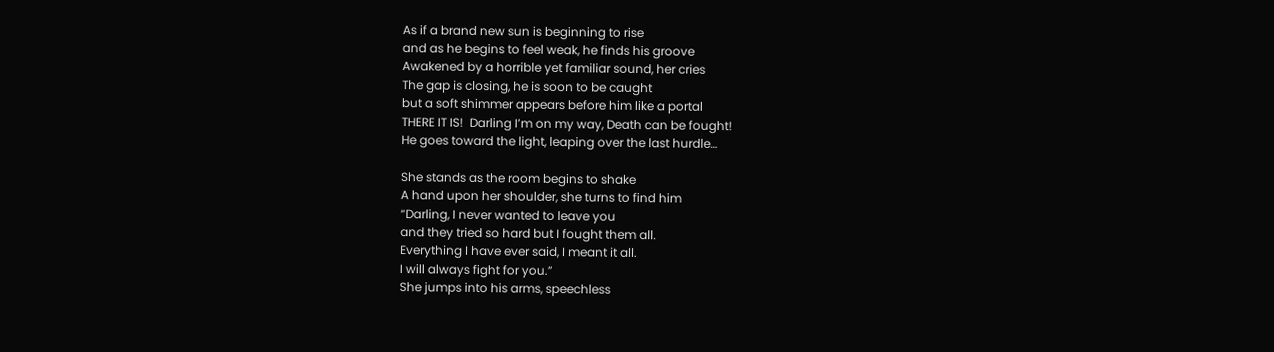As if a brand new sun is beginning to rise
and as he begins to feel weak, he finds his groove
Awakened by a horrible yet familiar sound, her cries
The gap is closing, he is soon to be caught
but a soft shimmer appears before him like a portal
THERE IT IS!  Darling I’m on my way, Death can be fought!
He goes toward the light, leaping over the last hurdle…

She stands as the room begins to shake
A hand upon her shoulder, she turns to find him
“Darling, I never wanted to leave you
and they tried so hard but I fought them all.
Everything I have ever said, I meant it all.
I will always fight for you.”
She jumps into his arms, speechless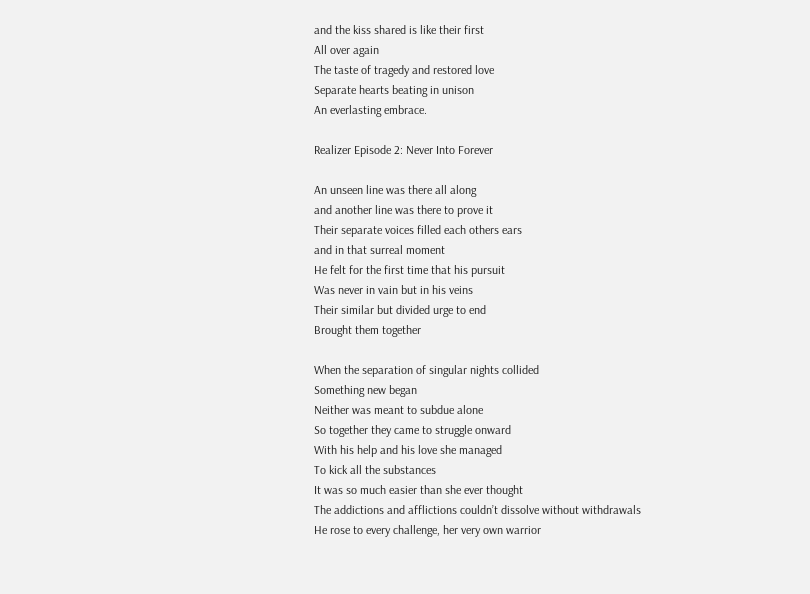and the kiss shared is like their first
All over again
The taste of tragedy and restored love
Separate hearts beating in unison
An everlasting embrace.

Realizer Episode 2: Never Into Forever

An unseen line was there all along
and another line was there to prove it
Their separate voices filled each others ears
and in that surreal moment
He felt for the first time that his pursuit
Was never in vain but in his veins
Their similar but divided urge to end
Brought them together

When the separation of singular nights collided
Something new began
Neither was meant to subdue alone
So together they came to struggle onward
With his help and his love she managed
To kick all the substances
It was so much easier than she ever thought
The addictions and afflictions couldn’t dissolve without withdrawals
He rose to every challenge, her very own warrior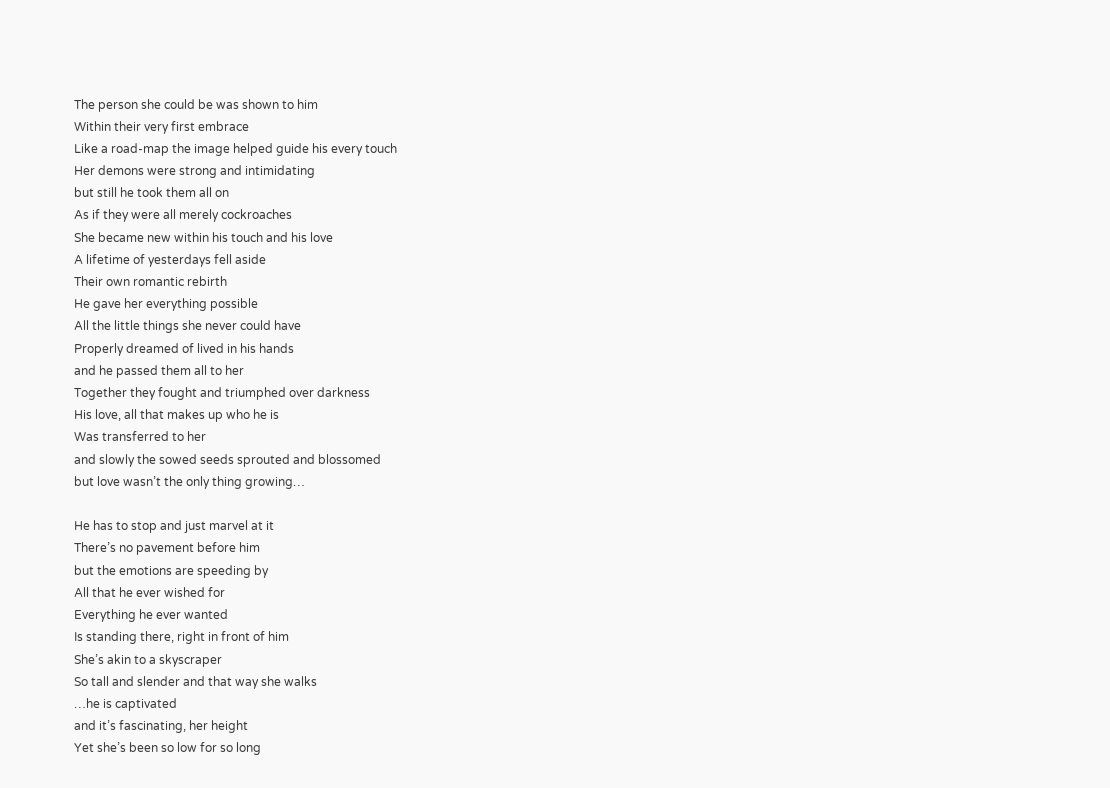The person she could be was shown to him
Within their very first embrace
Like a road-map the image helped guide his every touch
Her demons were strong and intimidating
but still he took them all on
As if they were all merely cockroaches
She became new within his touch and his love
A lifetime of yesterdays fell aside
Their own romantic rebirth
He gave her everything possible
All the little things she never could have
Properly dreamed of lived in his hands
and he passed them all to her
Together they fought and triumphed over darkness
His love, all that makes up who he is
Was transferred to her
and slowly the sowed seeds sprouted and blossomed
but love wasn’t the only thing growing…

He has to stop and just marvel at it
There’s no pavement before him
but the emotions are speeding by
All that he ever wished for
Everything he ever wanted
Is standing there, right in front of him
She’s akin to a skyscraper
So tall and slender and that way she walks
…he is captivated
and it’s fascinating, her height
Yet she’s been so low for so long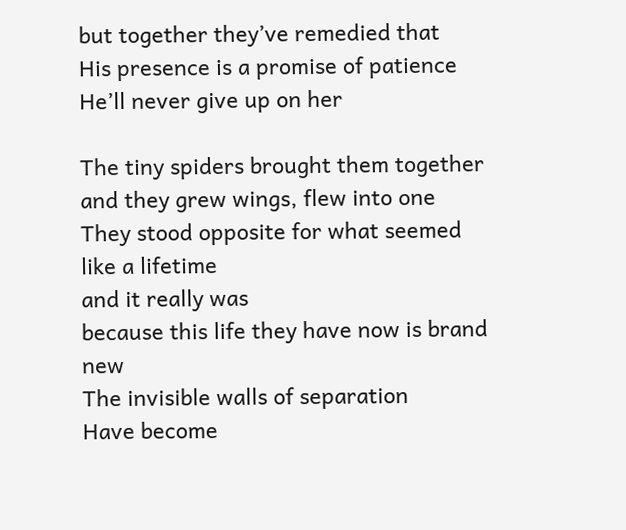but together they’ve remedied that
His presence is a promise of patience
He’ll never give up on her

The tiny spiders brought them together
and they grew wings, flew into one
They stood opposite for what seemed like a lifetime
and it really was
because this life they have now is brand new
The invisible walls of separation
Have become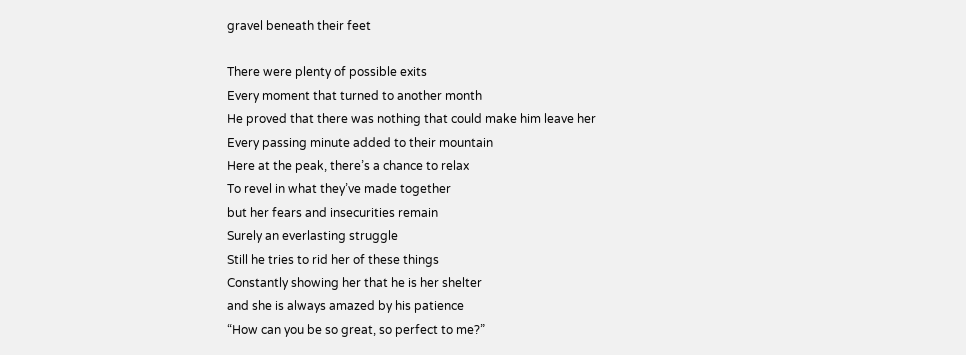gravel beneath their feet

There were plenty of possible exits
Every moment that turned to another month
He proved that there was nothing that could make him leave her
Every passing minute added to their mountain
Here at the peak, there’s a chance to relax
To revel in what they’ve made together
but her fears and insecurities remain
Surely an everlasting struggle
Still he tries to rid her of these things
Constantly showing her that he is her shelter
and she is always amazed by his patience
“How can you be so great, so perfect to me?”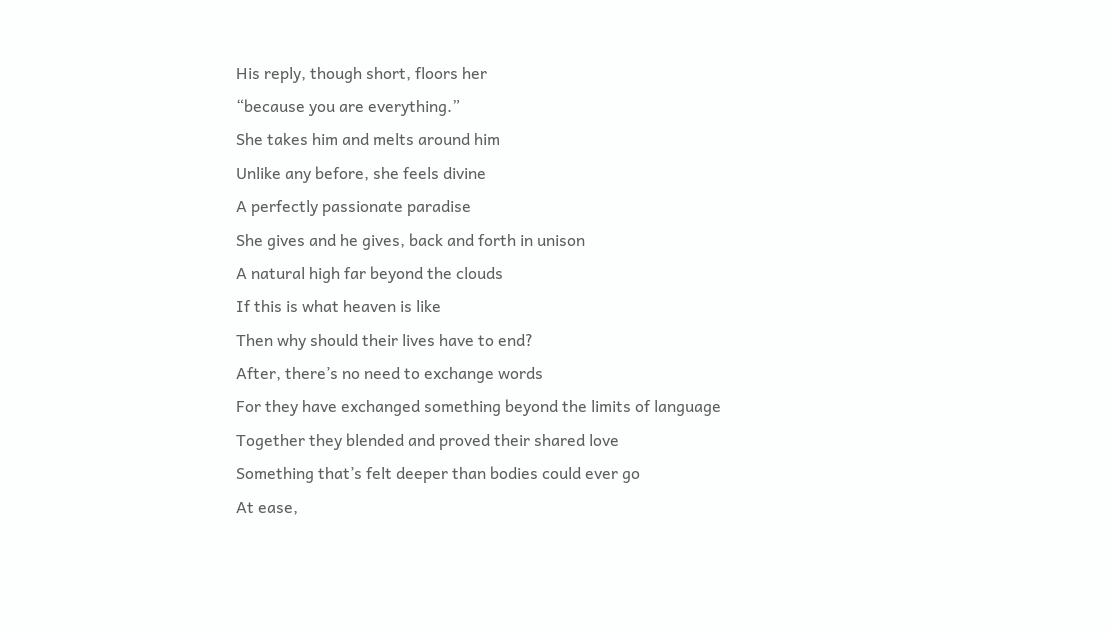His reply, though short, floors her
“because you are everything.”
She takes him and melts around him
Unlike any before, she feels divine
A perfectly passionate paradise
She gives and he gives, back and forth in unison
A natural high far beyond the clouds
If this is what heaven is like
Then why should their lives have to end?
After, there’s no need to exchange words
For they have exchanged something beyond the limits of language
Together they blended and proved their shared love
Something that’s felt deeper than bodies could ever go
At ease,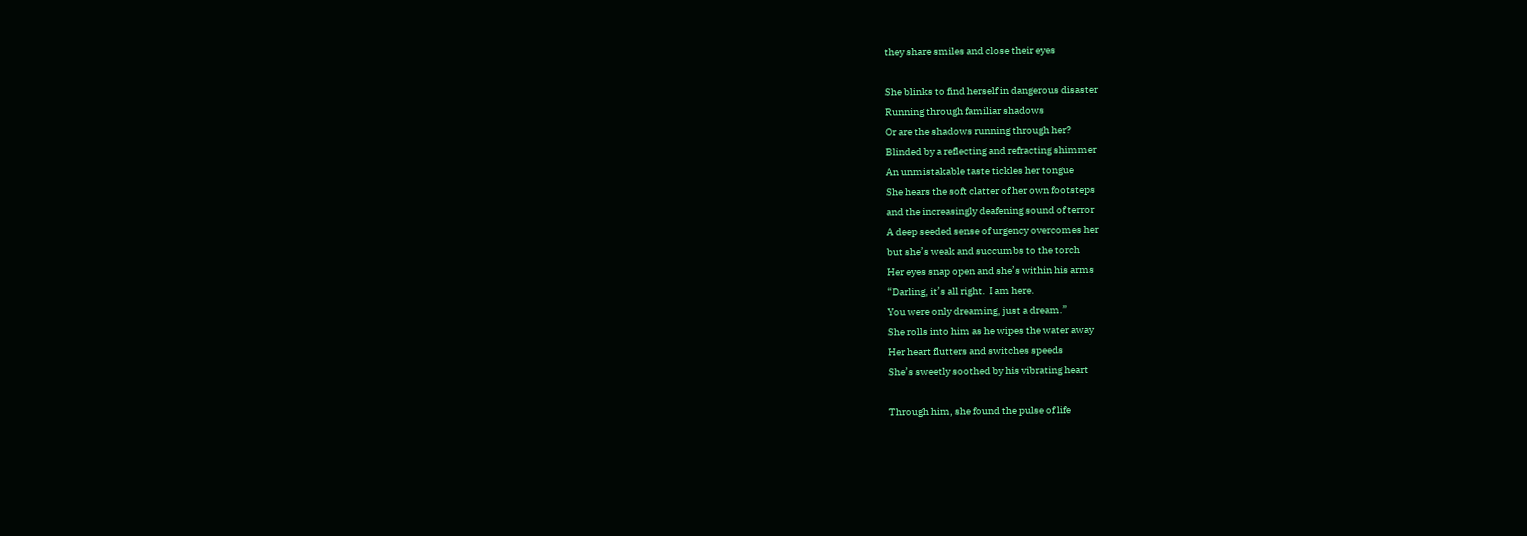they share smiles and close their eyes

She blinks to find herself in dangerous disaster
Running through familiar shadows
Or are the shadows running through her?
Blinded by a reflecting and refracting shimmer
An unmistakable taste tickles her tongue
She hears the soft clatter of her own footsteps
and the increasingly deafening sound of terror
A deep seeded sense of urgency overcomes her
but she’s weak and succumbs to the torch
Her eyes snap open and she’s within his arms
“Darling, it’s all right.  I am here.
You were only dreaming, just a dream.”
She rolls into him as he wipes the water away
Her heart flutters and switches speeds
She’s sweetly soothed by his vibrating heart

Through him, she found the pulse of life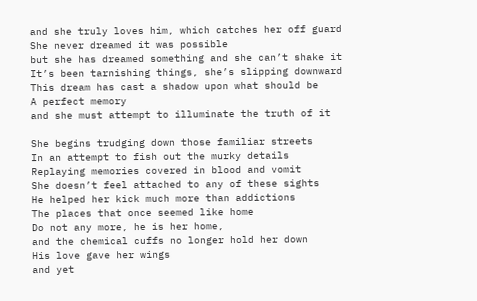and she truly loves him, which catches her off guard
She never dreamed it was possible
but she has dreamed something and she can’t shake it
It’s been tarnishing things, she’s slipping downward
This dream has cast a shadow upon what should be
A perfect memory
and she must attempt to illuminate the truth of it

She begins trudging down those familiar streets
In an attempt to fish out the murky details
Replaying memories covered in blood and vomit
She doesn’t feel attached to any of these sights
He helped her kick much more than addictions
The places that once seemed like home
Do not any more, he is her home,
and the chemical cuffs no longer hold her down
His love gave her wings
and yet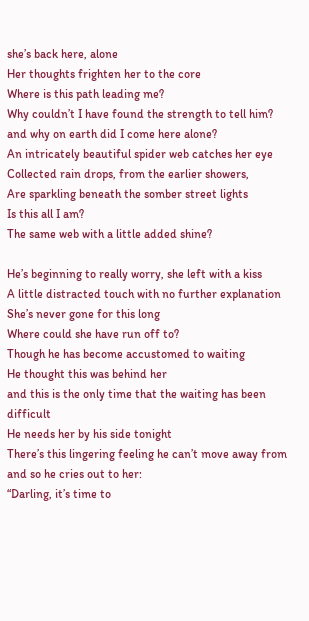she’s back here, alone
Her thoughts frighten her to the core
Where is this path leading me?
Why couldn’t I have found the strength to tell him?
and why on earth did I come here alone?
An intricately beautiful spider web catches her eye
Collected rain drops, from the earlier showers,
Are sparkling beneath the somber street lights
Is this all I am?
The same web with a little added shine?

He’s beginning to really worry, she left with a kiss
A little distracted touch with no further explanation
She’s never gone for this long
Where could she have run off to?
Though he has become accustomed to waiting
He thought this was behind her
and this is the only time that the waiting has been difficult
He needs her by his side tonight
There’s this lingering feeling he can’t move away from
and so he cries out to her:
“Darling, it’s time to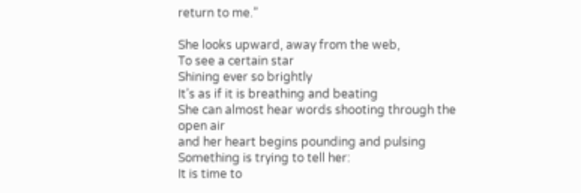return to me.”

She looks upward, away from the web,
To see a certain star
Shining ever so brightly
It’s as if it is breathing and beating
She can almost hear words shooting through the open air
and her heart begins pounding and pulsing
Something is trying to tell her:
It is time to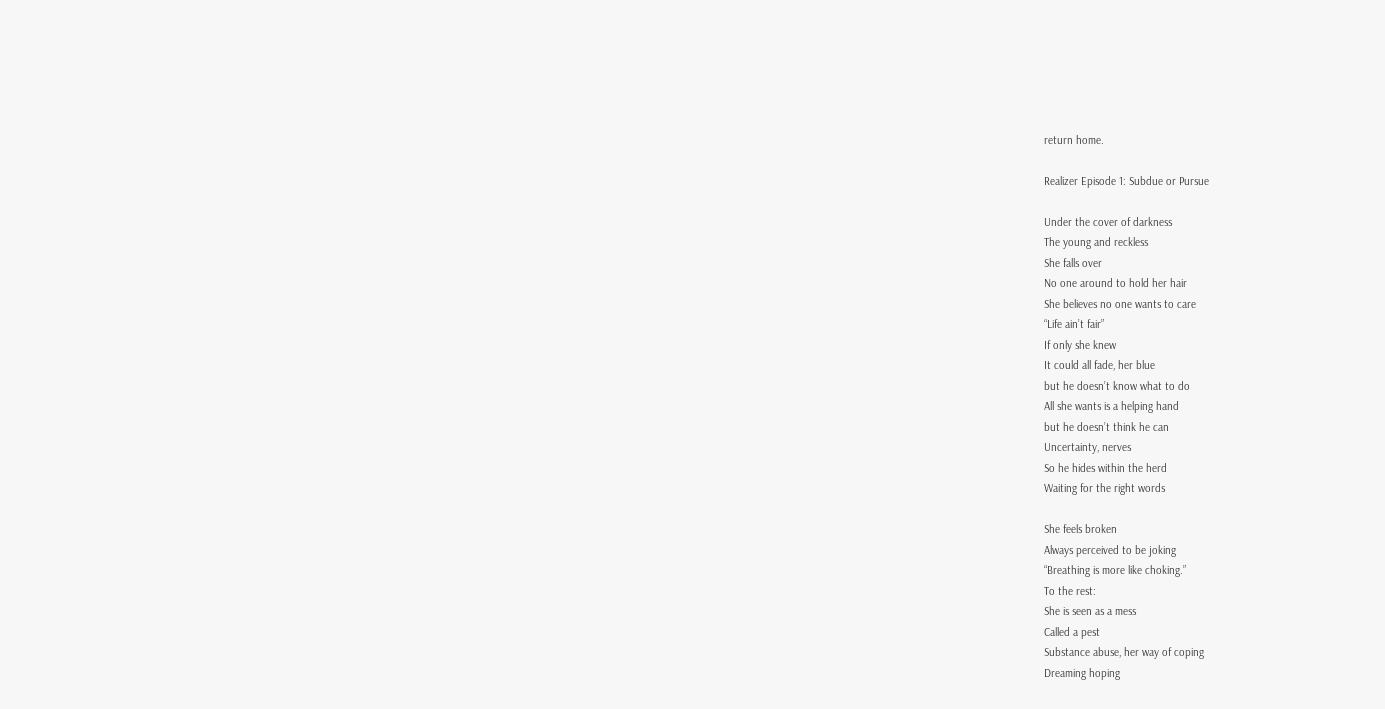return home.

Realizer Episode 1: Subdue or Pursue

Under the cover of darkness
The young and reckless
She falls over
No one around to hold her hair
She believes no one wants to care
“Life ain’t fair”
If only she knew
It could all fade, her blue
but he doesn’t know what to do
All she wants is a helping hand
but he doesn’t think he can
Uncertainty, nerves
So he hides within the herd
Waiting for the right words

She feels broken
Always perceived to be joking
“Breathing is more like choking.”
To the rest:
She is seen as a mess
Called a pest
Substance abuse, her way of coping
Dreaming hoping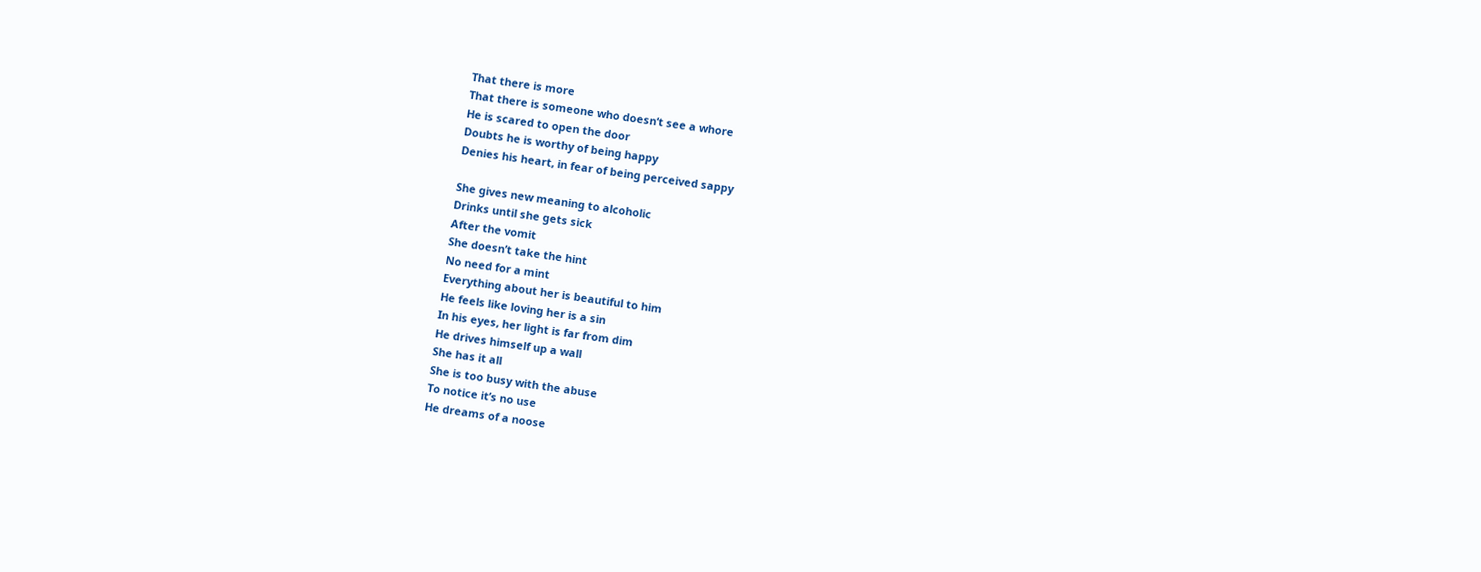That there is more
That there is someone who doesn’t see a whore
He is scared to open the door
Doubts he is worthy of being happy
Denies his heart, in fear of being perceived sappy

She gives new meaning to alcoholic
Drinks until she gets sick
After the vomit
She doesn’t take the hint
No need for a mint
Everything about her is beautiful to him
He feels like loving her is a sin
In his eyes, her light is far from dim
He drives himself up a wall
She has it all
She is too busy with the abuse
To notice it’s no use
He dreams of a noose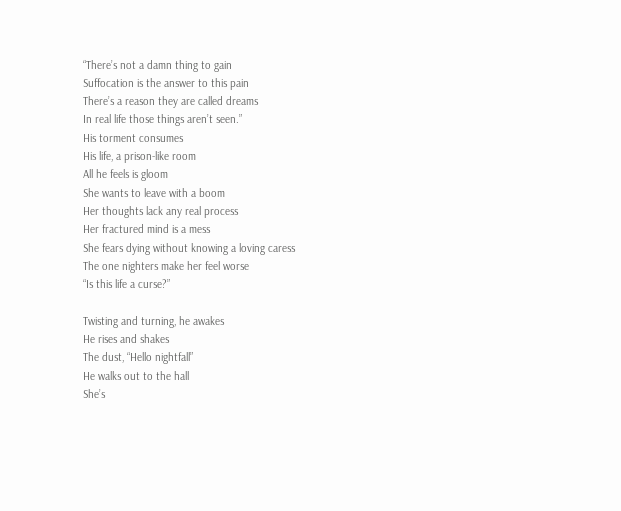“There’s not a damn thing to gain
Suffocation is the answer to this pain
There’s a reason they are called dreams
In real life those things aren’t seen.”
His torment consumes
His life, a prison-like room
All he feels is gloom
She wants to leave with a boom
Her thoughts lack any real process
Her fractured mind is a mess
She fears dying without knowing a loving caress
The one nighters make her feel worse
“Is this life a curse?”

Twisting and turning, he awakes
He rises and shakes
The dust, “Hello nightfall”
He walks out to the hall
She’s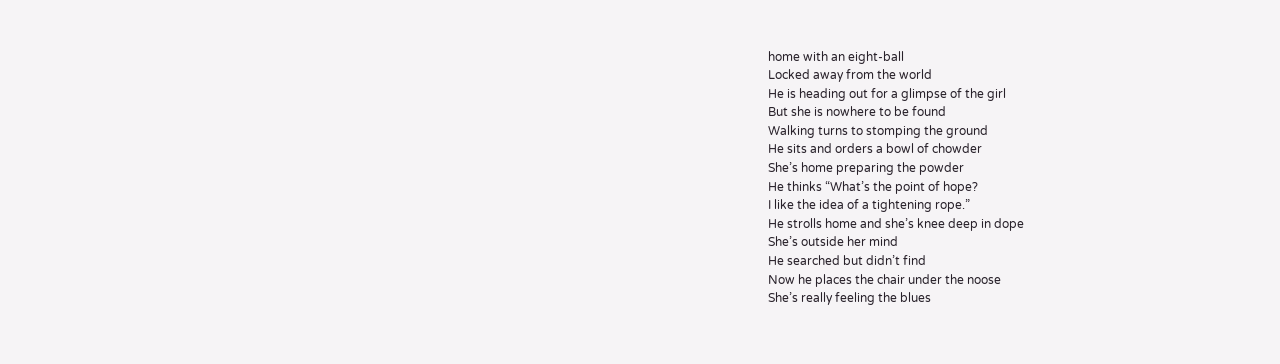home with an eight-ball
Locked away from the world
He is heading out for a glimpse of the girl
But she is nowhere to be found
Walking turns to stomping the ground
He sits and orders a bowl of chowder
She’s home preparing the powder
He thinks “What’s the point of hope?
I like the idea of a tightening rope.”
He strolls home and she’s knee deep in dope
She’s outside her mind
He searched but didn’t find
Now he places the chair under the noose
She’s really feeling the blues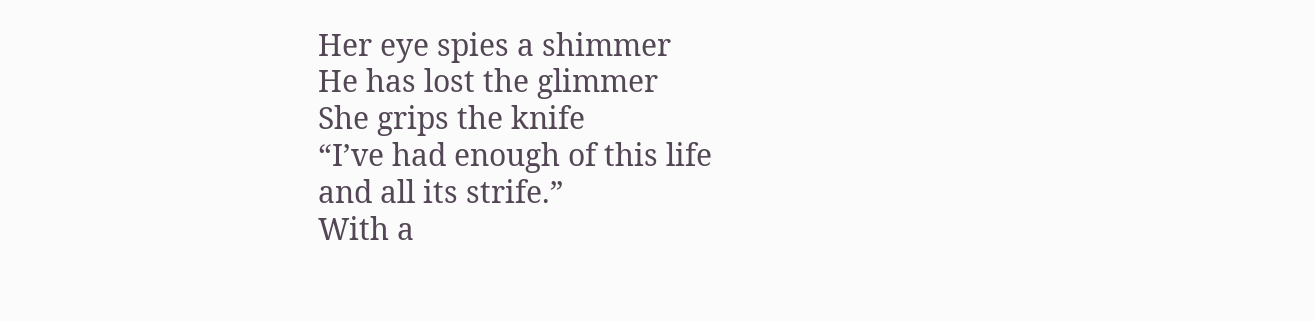Her eye spies a shimmer
He has lost the glimmer
She grips the knife
“I’ve had enough of this life
and all its strife.”
With a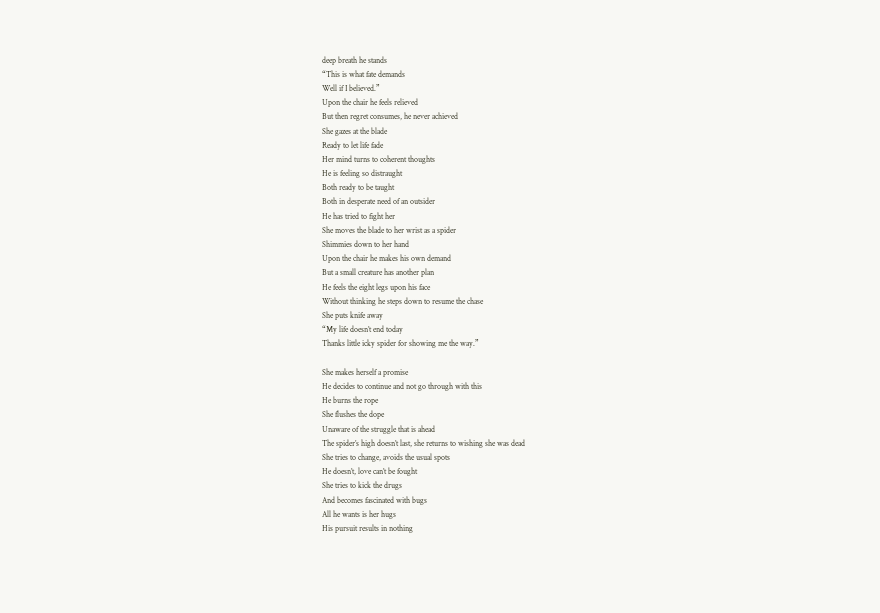deep breath he stands
“This is what fate demands
Well if I believed.”
Upon the chair he feels relieved
But then regret consumes, he never achieved
She gazes at the blade
Ready to let life fade
Her mind turns to coherent thoughts
He is feeling so distraught
Both ready to be taught
Both in desperate need of an outsider
He has tried to fight her
She moves the blade to her wrist as a spider
Shimmies down to her hand
Upon the chair he makes his own demand
But a small creature has another plan
He feels the eight legs upon his face
Without thinking he steps down to resume the chase
She puts knife away
“My life doesn’t end today
Thanks little icky spider for showing me the way.”

She makes herself a promise
He decides to continue and not go through with this
He burns the rope
She flushes the dope
Unaware of the struggle that is ahead
The spider’s high doesn’t last, she returns to wishing she was dead
She tries to change, avoids the usual spots
He doesn’t, love can’t be fought
She tries to kick the drugs
And becomes fascinated with bugs
All he wants is her hugs
His pursuit results in nothing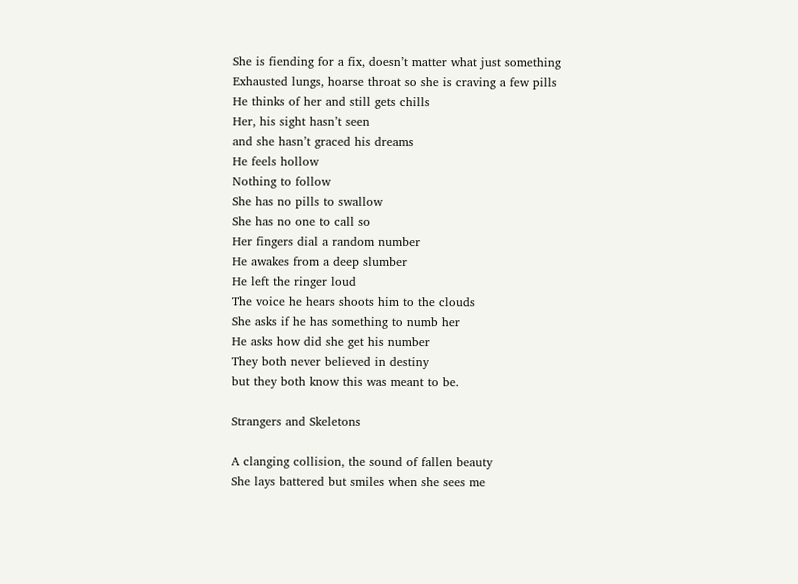She is fiending for a fix, doesn’t matter what just something
Exhausted lungs, hoarse throat so she is craving a few pills
He thinks of her and still gets chills
Her, his sight hasn’t seen
and she hasn’t graced his dreams
He feels hollow
Nothing to follow
She has no pills to swallow
She has no one to call so
Her fingers dial a random number
He awakes from a deep slumber
He left the ringer loud
The voice he hears shoots him to the clouds
She asks if he has something to numb her
He asks how did she get his number
They both never believed in destiny
but they both know this was meant to be.

Strangers and Skeletons

A clanging collision, the sound of fallen beauty
She lays battered but smiles when she sees me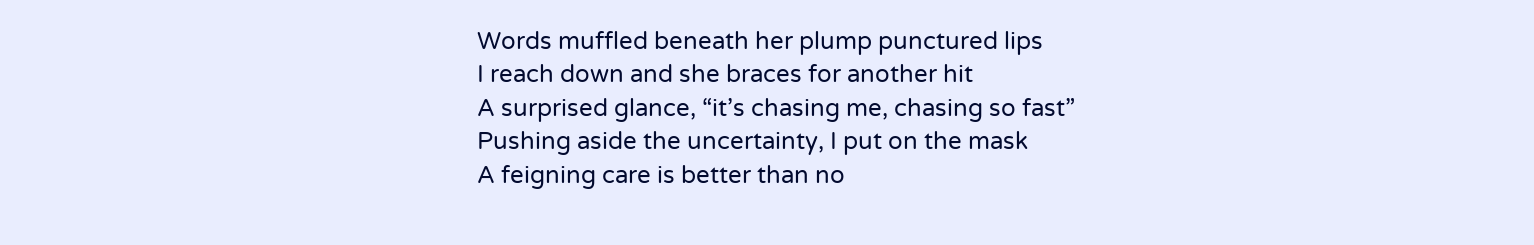Words muffled beneath her plump punctured lips
I reach down and she braces for another hit
A surprised glance, “it’s chasing me, chasing so fast”
Pushing aside the uncertainty, I put on the mask
A feigning care is better than no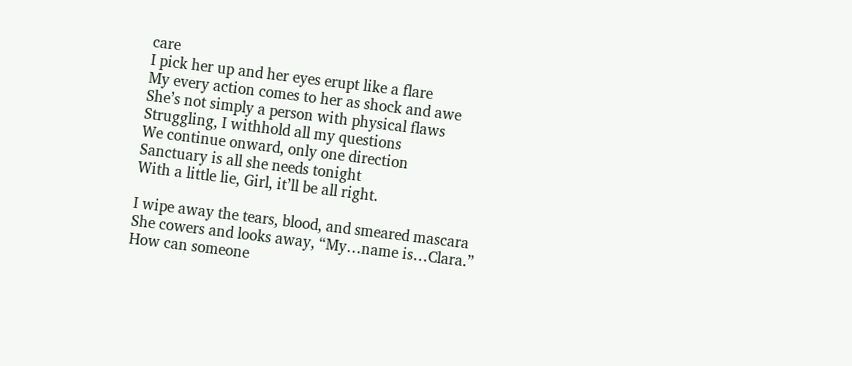care
I pick her up and her eyes erupt like a flare
My every action comes to her as shock and awe
She’s not simply a person with physical flaws
Struggling, I withhold all my questions
We continue onward, only one direction
Sanctuary is all she needs tonight
With a little lie, Girl, it’ll be all right.

I wipe away the tears, blood, and smeared mascara
She cowers and looks away, “My…name is…Clara.”
How can someone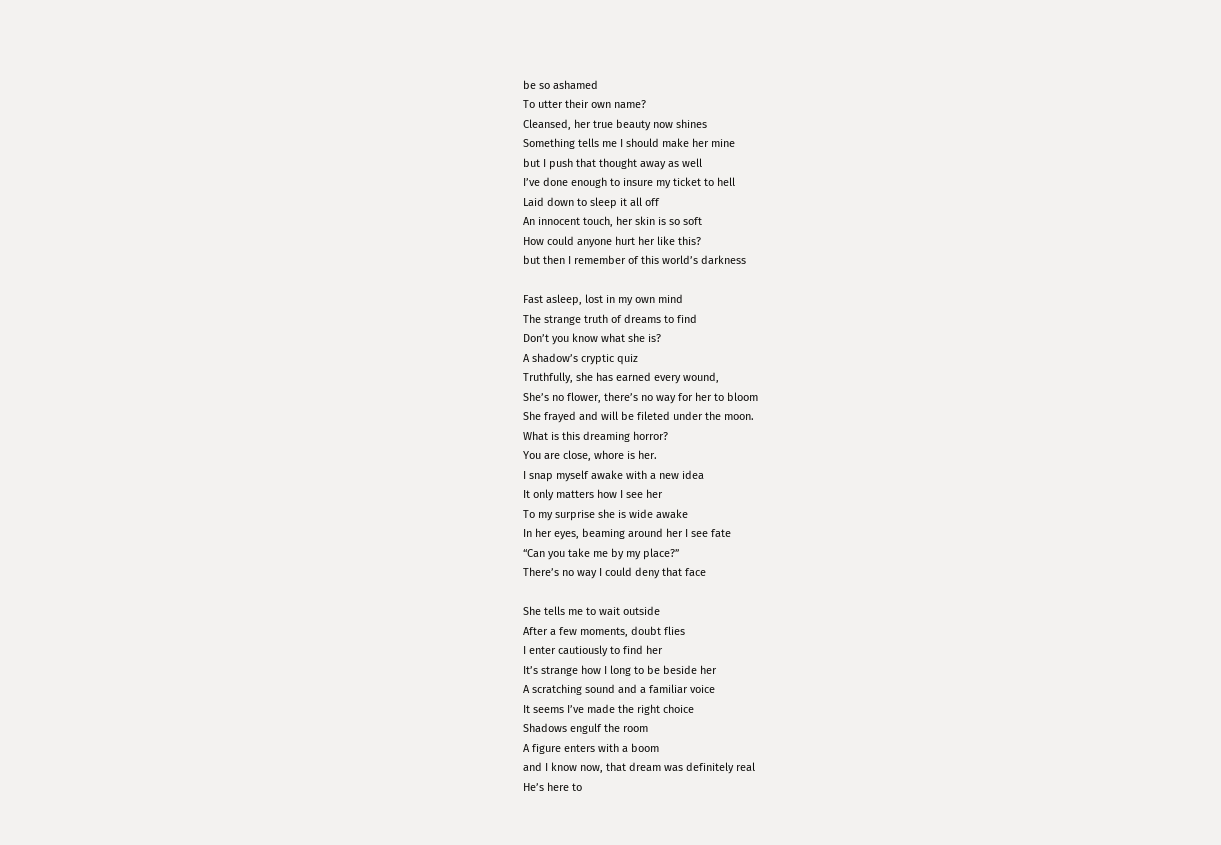be so ashamed
To utter their own name?
Cleansed, her true beauty now shines
Something tells me I should make her mine
but I push that thought away as well
I’ve done enough to insure my ticket to hell
Laid down to sleep it all off
An innocent touch, her skin is so soft
How could anyone hurt her like this?
but then I remember of this world’s darkness

Fast asleep, lost in my own mind
The strange truth of dreams to find
Don’t you know what she is?
A shadow’s cryptic quiz
Truthfully, she has earned every wound,
She’s no flower, there’s no way for her to bloom
She frayed and will be fileted under the moon.
What is this dreaming horror?
You are close, whore is her.
I snap myself awake with a new idea
It only matters how I see her
To my surprise she is wide awake
In her eyes, beaming around her I see fate
“Can you take me by my place?”
There’s no way I could deny that face

She tells me to wait outside
After a few moments, doubt flies
I enter cautiously to find her
It’s strange how I long to be beside her
A scratching sound and a familiar voice
It seems I’ve made the right choice
Shadows engulf the room
A figure enters with a boom
and I know now, that dream was definitely real
He’s here to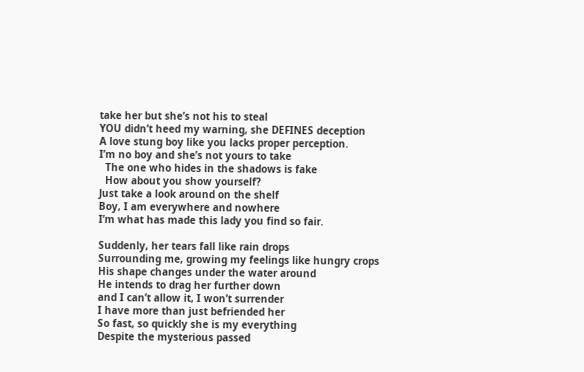take her but she’s not his to steal
YOU didn’t heed my warning, she DEFINES deception
A love stung boy like you lacks proper perception.
I’m no boy and she’s not yours to take
  The one who hides in the shadows is fake
  How about you show yourself?
Just take a look around on the shelf
Boy, I am everywhere and nowhere
I’m what has made this lady you find so fair.

Suddenly, her tears fall like rain drops
Surrounding me, growing my feelings like hungry crops
His shape changes under the water around
He intends to drag her further down
and I can’t allow it, I won’t surrender
I have more than just befriended her
So fast, so quickly she is my everything
Despite the mysterious passed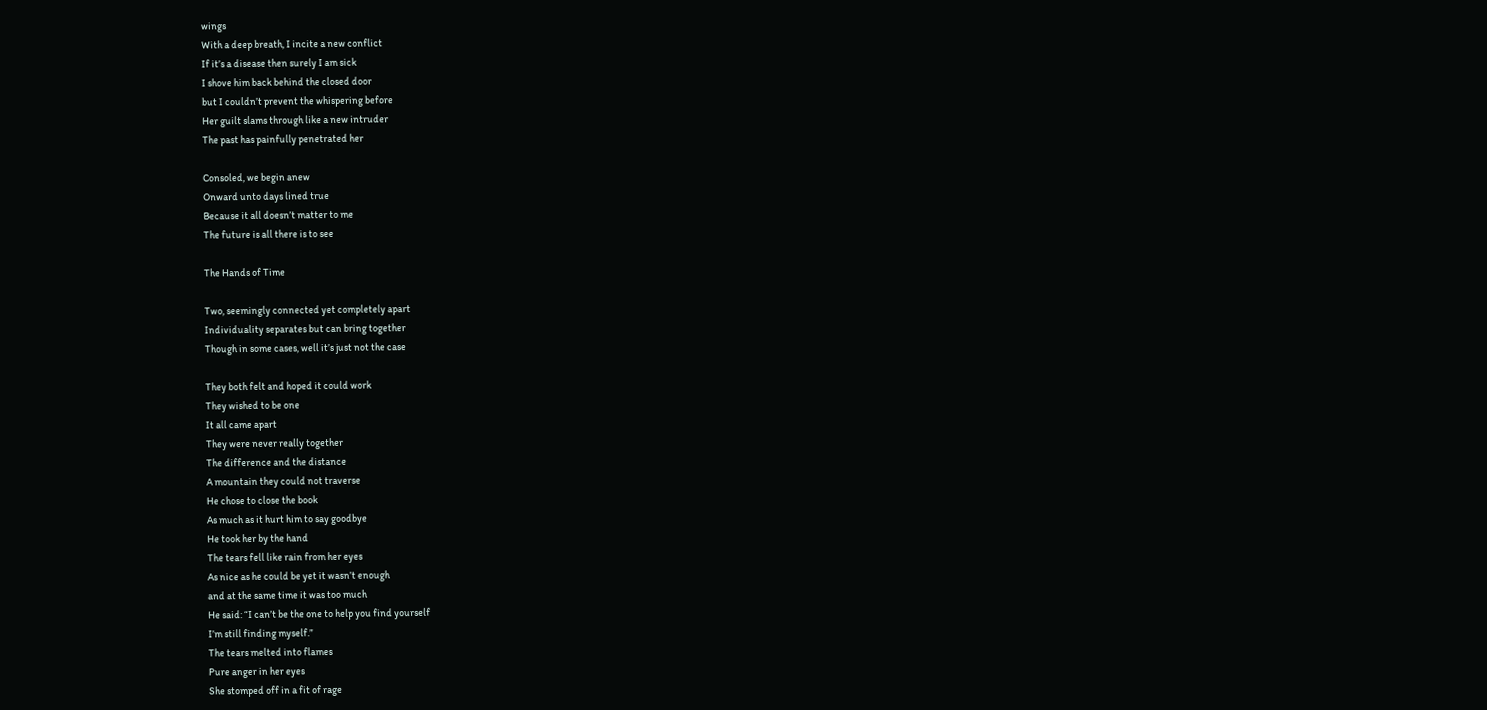wings
With a deep breath, I incite a new conflict
If it’s a disease then surely I am sick
I shove him back behind the closed door
but I couldn’t prevent the whispering before
Her guilt slams through like a new intruder
The past has painfully penetrated her

Consoled, we begin anew
Onward unto days lined true
Because it all doesn’t matter to me
The future is all there is to see

The Hands of Time

Two, seemingly connected yet completely apart
Individuality separates but can bring together
Though in some cases, well it’s just not the case

They both felt and hoped it could work
They wished to be one
It all came apart
They were never really together
The difference and the distance
A mountain they could not traverse
He chose to close the book
As much as it hurt him to say goodbye
He took her by the hand
The tears fell like rain from her eyes
As nice as he could be yet it wasn’t enough
and at the same time it was too much
He said: “I can’t be the one to help you find yourself
I’m still finding myself.”
The tears melted into flames
Pure anger in her eyes
She stomped off in a fit of rage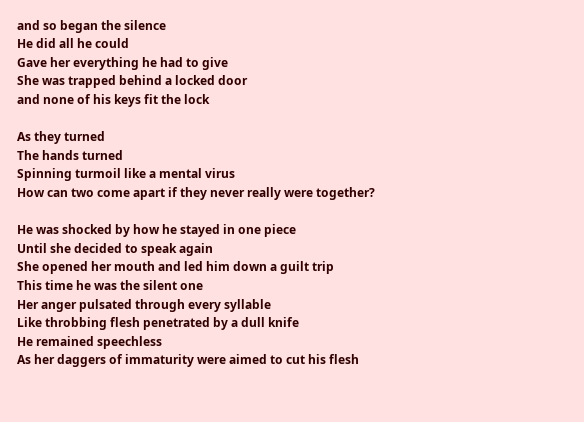and so began the silence
He did all he could
Gave her everything he had to give
She was trapped behind a locked door
and none of his keys fit the lock

As they turned
The hands turned
Spinning turmoil like a mental virus
How can two come apart if they never really were together?

He was shocked by how he stayed in one piece
Until she decided to speak again
She opened her mouth and led him down a guilt trip
This time he was the silent one
Her anger pulsated through every syllable
Like throbbing flesh penetrated by a dull knife
He remained speechless
As her daggers of immaturity were aimed to cut his flesh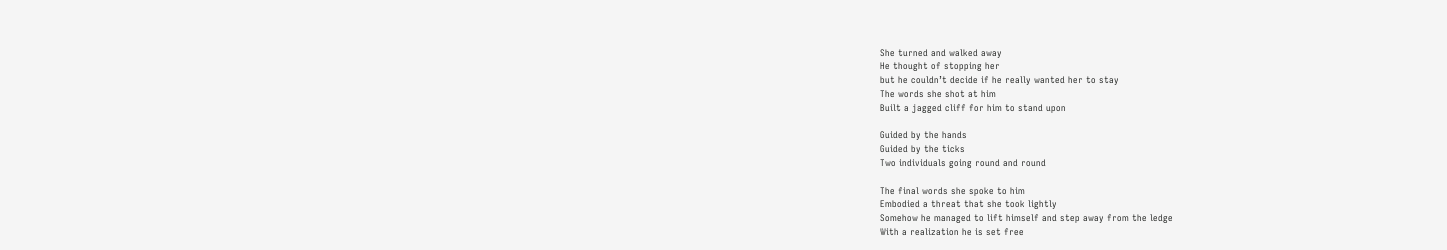She turned and walked away
He thought of stopping her
but he couldn’t decide if he really wanted her to stay
The words she shot at him
Built a jagged cliff for him to stand upon

Guided by the hands
Guided by the ticks
Two individuals going round and round

The final words she spoke to him
Embodied a threat that she took lightly
Somehow he managed to lift himself and step away from the ledge
With a realization he is set free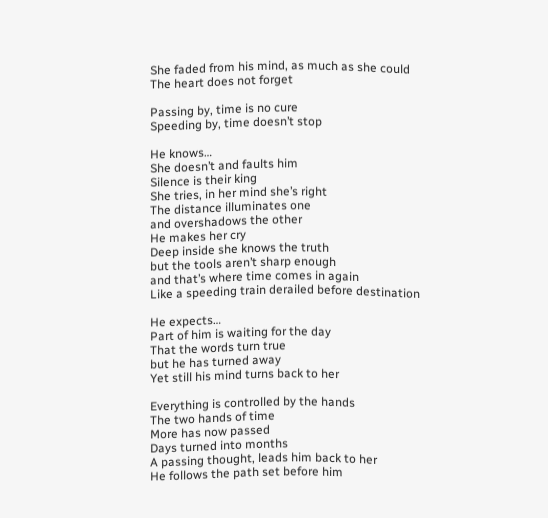She faded from his mind, as much as she could
The heart does not forget

Passing by, time is no cure
Speeding by, time doesn’t stop

He knows…
She doesn’t and faults him
Silence is their king
She tries, in her mind she’s right
The distance illuminates one
and overshadows the other
He makes her cry
Deep inside she knows the truth
but the tools aren’t sharp enough
and that’s where time comes in again
Like a speeding train derailed before destination

He expects…
Part of him is waiting for the day
That the words turn true
but he has turned away
Yet still his mind turns back to her

Everything is controlled by the hands
The two hands of time
More has now passed
Days turned into months
A passing thought, leads him back to her
He follows the path set before him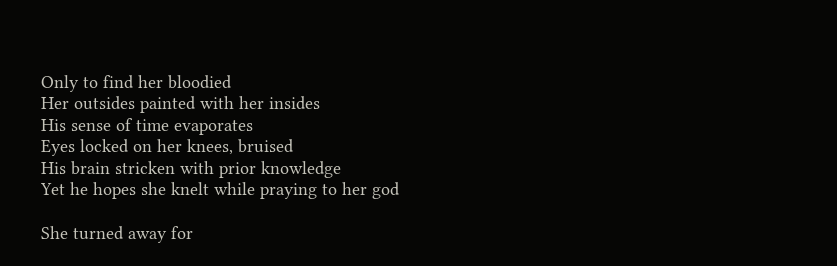Only to find her bloodied
Her outsides painted with her insides
His sense of time evaporates
Eyes locked on her knees, bruised
His brain stricken with prior knowledge
Yet he hopes she knelt while praying to her god

She turned away for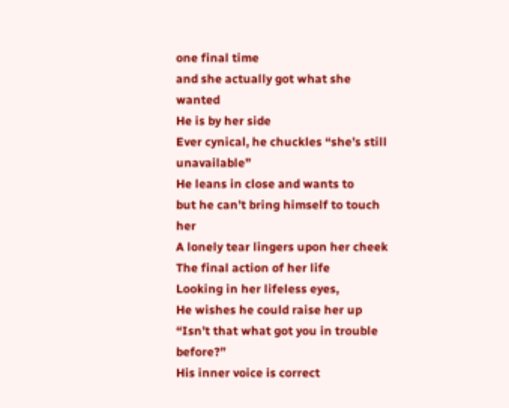one final time
and she actually got what she wanted
He is by her side
Ever cynical, he chuckles “she’s still unavailable”
He leans in close and wants to
but he can’t bring himself to touch her
A lonely tear lingers upon her cheek
The final action of her life
Looking in her lifeless eyes,
He wishes he could raise her up
“Isn’t that what got you in trouble before?”
His inner voice is correct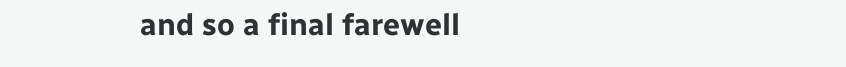and so a final farewell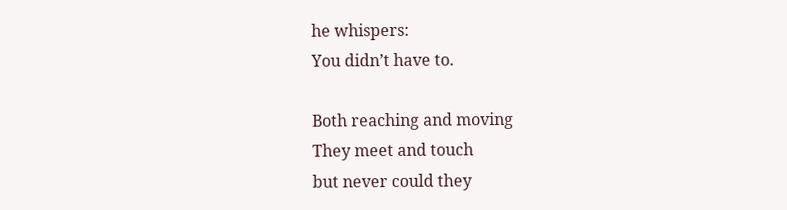he whispers:
You didn’t have to.

Both reaching and moving
They meet and touch
but never could they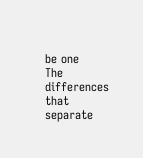be one
The differences that separate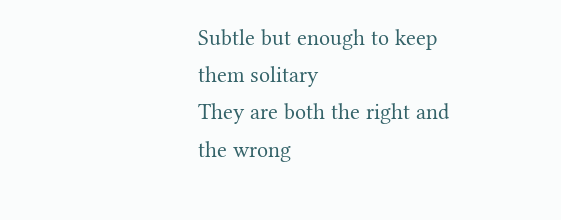Subtle but enough to keep them solitary
They are both the right and the wrong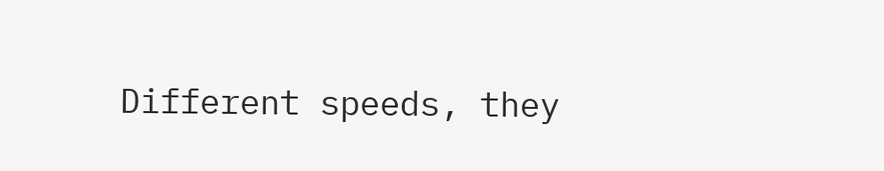Different speeds, they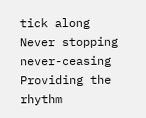tick along
Never stopping never-ceasing
Providing the rhythm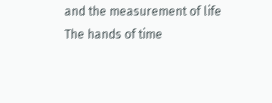and the measurement of life
The hands of time